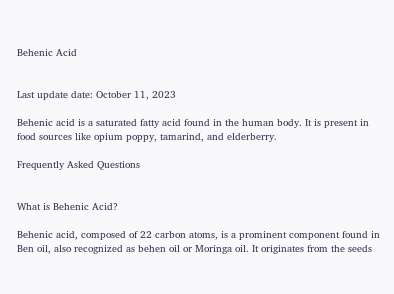Behenic Acid


Last update date: October 11, 2023

Behenic acid is a saturated fatty acid found in the human body. It is present in food sources like opium poppy, tamarind, and elderberry.

Frequently Asked Questions


What is Behenic Acid?

Behenic acid, composed of 22 carbon atoms, is a prominent component found in Ben oil, also recognized as behen oil or Moringa oil. It originates from the seeds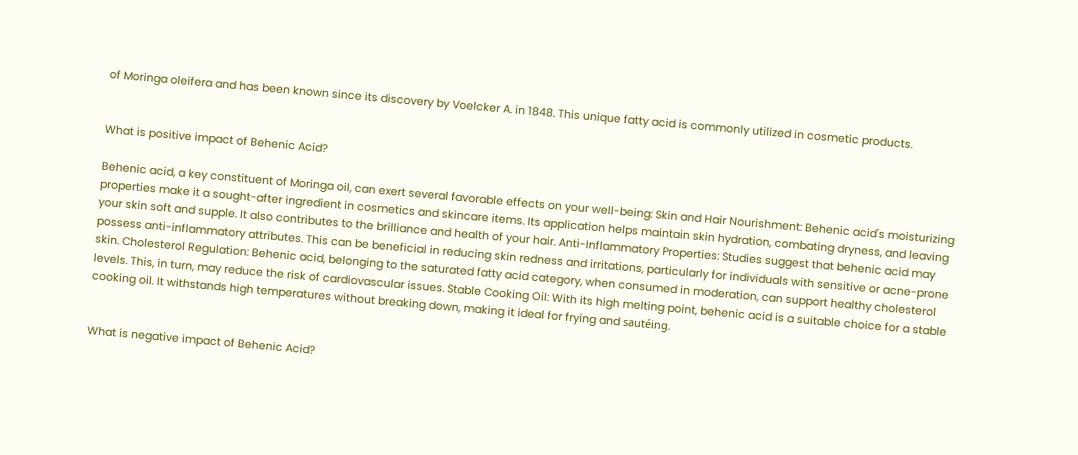of Moringa oleifera and has been known since its discovery by Voelcker A. in 1848. This unique fatty acid is commonly utilized in cosmetic products.


What is positive impact of Behenic Acid?

Behenic acid, a key constituent of Moringa oil, can exert several favorable effects on your well-being: Skin and Hair Nourishment: Behenic acid's moisturizing properties make it a sought-after ingredient in cosmetics and skincare items. Its application helps maintain skin hydration, combating dryness, and leaving your skin soft and supple. It also contributes to the brilliance and health of your hair. Anti-Inflammatory Properties: Studies suggest that behenic acid may possess anti-inflammatory attributes. This can be beneficial in reducing skin redness and irritations, particularly for individuals with sensitive or acne-prone skin. Cholesterol Regulation: Behenic acid, belonging to the saturated fatty acid category, when consumed in moderation, can support healthy cholesterol levels. This, in turn, may reduce the risk of cardiovascular issues. Stable Cooking Oil: With its high melting point, behenic acid is a suitable choice for a stable cooking oil. It withstands high temperatures without breaking down, making it ideal for frying and sautéing.


What is negative impact of Behenic Acid?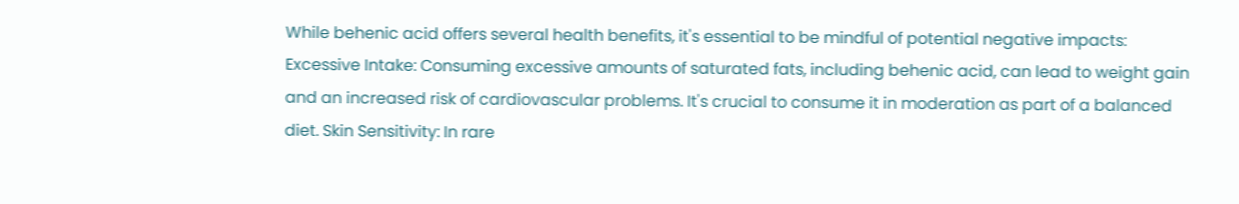While behenic acid offers several health benefits, it's essential to be mindful of potential negative impacts: Excessive Intake: Consuming excessive amounts of saturated fats, including behenic acid, can lead to weight gain and an increased risk of cardiovascular problems. It's crucial to consume it in moderation as part of a balanced diet. Skin Sensitivity: In rare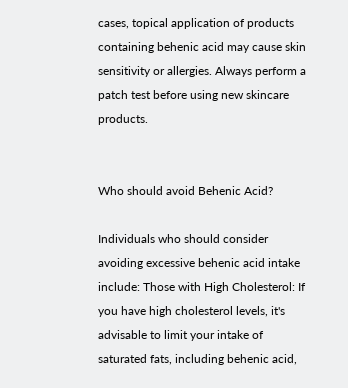cases, topical application of products containing behenic acid may cause skin sensitivity or allergies. Always perform a patch test before using new skincare products.


Who should avoid Behenic Acid?

Individuals who should consider avoiding excessive behenic acid intake include: Those with High Cholesterol: If you have high cholesterol levels, it's advisable to limit your intake of saturated fats, including behenic acid,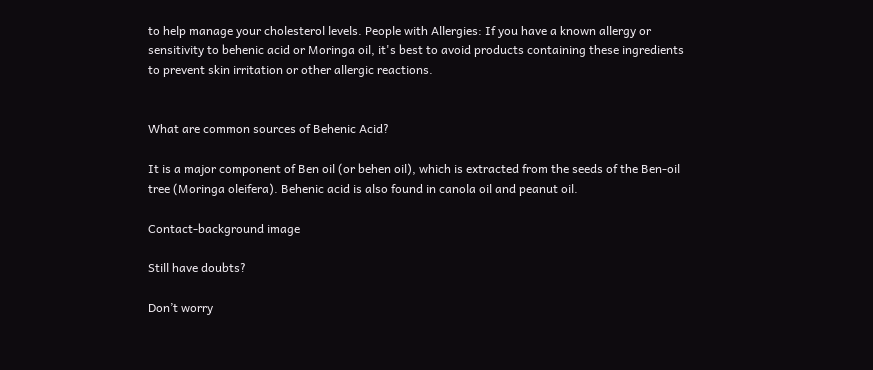to help manage your cholesterol levels. People with Allergies: If you have a known allergy or sensitivity to behenic acid or Moringa oil, it's best to avoid products containing these ingredients to prevent skin irritation or other allergic reactions.


What are common sources of Behenic Acid?

It is a major component of Ben oil (or behen oil), which is extracted from the seeds of the Ben-oil tree (Moringa oleifera). Behenic acid is also found in canola oil and peanut oil.

Contact-background image

Still have doubts?

Don’t worry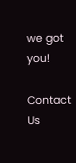we got you!

Contact Us